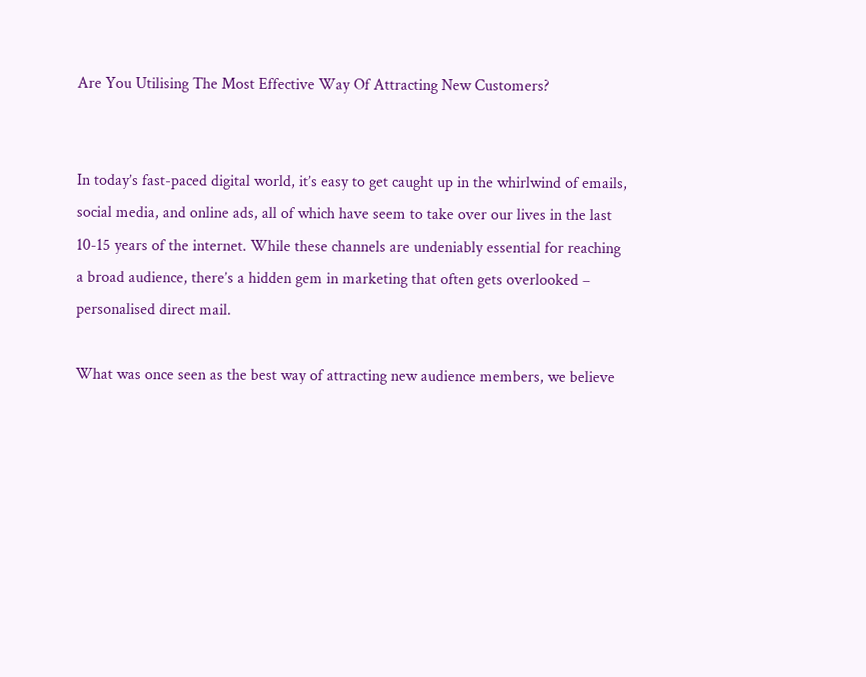Are You Utilising The Most Effective Way Of Attracting New Customers?


In today’s fast-paced digital world, it’s easy to get caught up in the whirlwind of emails, social media, and online ads, all of which have seem to take over our lives in the last 10-15 years of the internet. While these channels are undeniably essential for reaching a broad audience, there’s a hidden gem in marketing that often gets overlooked – personalised direct mail.

What was once seen as the best way of attracting new audience members, we believe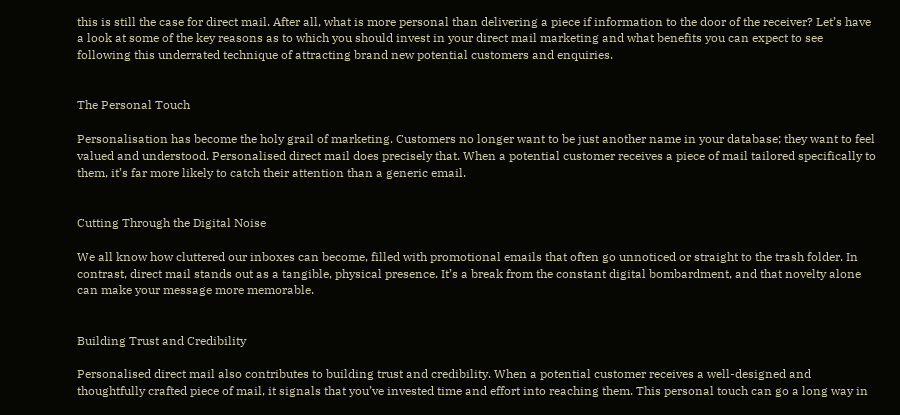this is still the case for direct mail. After all, what is more personal than delivering a piece if information to the door of the receiver? Let’s have a look at some of the key reasons as to which you should invest in your direct mail marketing and what benefits you can expect to see following this underrated technique of attracting brand new potential customers and enquiries.


The Personal Touch

Personalisation has become the holy grail of marketing. Customers no longer want to be just another name in your database; they want to feel valued and understood. Personalised direct mail does precisely that. When a potential customer receives a piece of mail tailored specifically to them, it’s far more likely to catch their attention than a generic email.


Cutting Through the Digital Noise

We all know how cluttered our inboxes can become, filled with promotional emails that often go unnoticed or straight to the trash folder. In contrast, direct mail stands out as a tangible, physical presence. It’s a break from the constant digital bombardment, and that novelty alone can make your message more memorable.


Building Trust and Credibility

Personalised direct mail also contributes to building trust and credibility. When a potential customer receives a well-designed and thoughtfully crafted piece of mail, it signals that you’ve invested time and effort into reaching them. This personal touch can go a long way in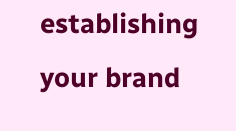establishing your brand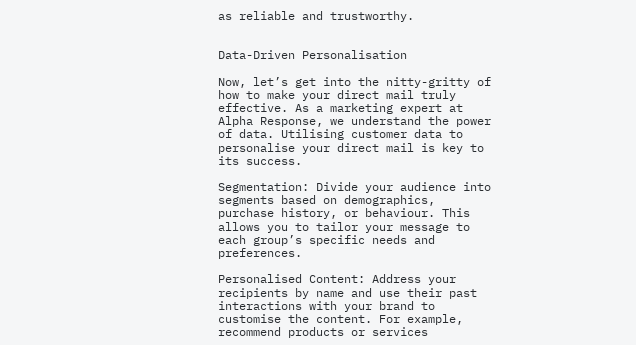as reliable and trustworthy.


Data-Driven Personalisation

Now, let’s get into the nitty-gritty of how to make your direct mail truly effective. As a marketing expert at Alpha Response, we understand the power of data. Utilising customer data to personalise your direct mail is key to its success.

Segmentation: Divide your audience into segments based on demographics, purchase history, or behaviour. This allows you to tailor your message to each group’s specific needs and preferences.

Personalised Content: Address your recipients by name and use their past interactions with your brand to customise the content. For example, recommend products or services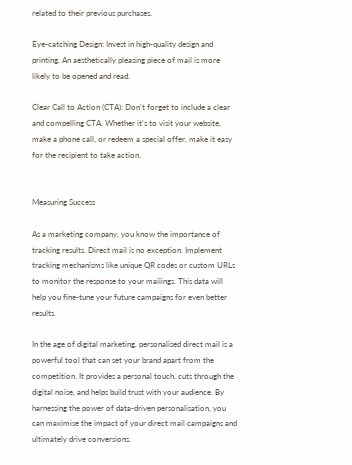related to their previous purchases.

Eye-catching Design: Invest in high-quality design and printing. An aesthetically pleasing piece of mail is more likely to be opened and read.

Clear Call to Action (CTA): Don’t forget to include a clear and compelling CTA. Whether it’s to visit your website, make a phone call, or redeem a special offer, make it easy for the recipient to take action.


Measuring Success

As a marketing company, you know the importance of tracking results. Direct mail is no exception. Implement tracking mechanisms like unique QR codes or custom URLs to monitor the response to your mailings. This data will help you fine-tune your future campaigns for even better results.

In the age of digital marketing, personalised direct mail is a powerful tool that can set your brand apart from the competition. It provides a personal touch, cuts through the digital noise, and helps build trust with your audience. By harnessing the power of data-driven personalisation, you can maximise the impact of your direct mail campaigns and ultimately drive conversions.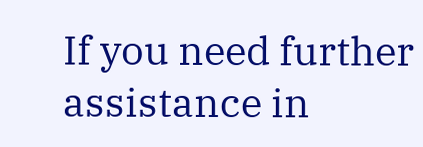If you need further assistance in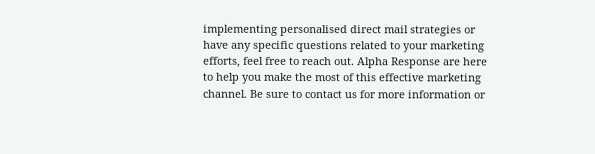implementing personalised direct mail strategies or have any specific questions related to your marketing efforts, feel free to reach out. Alpha Response are here to help you make the most of this effective marketing channel. Be sure to contact us for more information or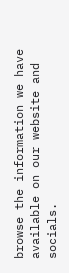browse the information we have available on our website and socials.